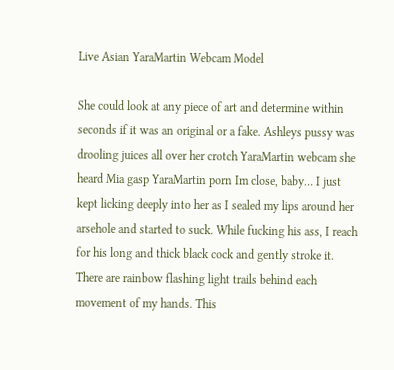Live Asian YaraMartin Webcam Model

She could look at any piece of art and determine within seconds if it was an original or a fake. Ashleys pussy was drooling juices all over her crotch YaraMartin webcam she heard Mia gasp YaraMartin porn Im close, baby… I just kept licking deeply into her as I sealed my lips around her arsehole and started to suck. While fucking his ass, I reach for his long and thick black cock and gently stroke it. There are rainbow flashing light trails behind each movement of my hands. This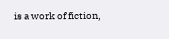is a work of fiction,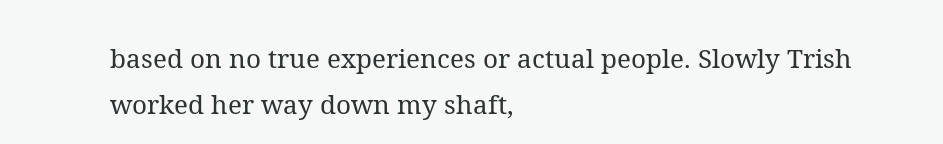based on no true experiences or actual people. Slowly Trish worked her way down my shaft,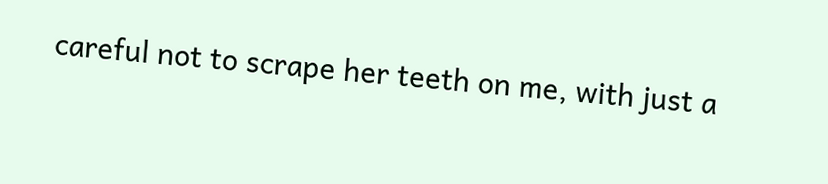careful not to scrape her teeth on me, with just a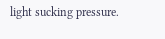light sucking pressure.